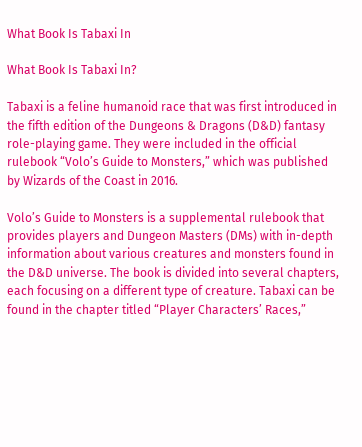What Book Is Tabaxi In

What Book Is Tabaxi In?

Tabaxi is a feline humanoid race that was first introduced in the fifth edition of the Dungeons & Dragons (D&D) fantasy role-playing game. They were included in the official rulebook “Volo’s Guide to Monsters,” which was published by Wizards of the Coast in 2016.

Volo’s Guide to Monsters is a supplemental rulebook that provides players and Dungeon Masters (DMs) with in-depth information about various creatures and monsters found in the D&D universe. The book is divided into several chapters, each focusing on a different type of creature. Tabaxi can be found in the chapter titled “Player Characters’ Races,”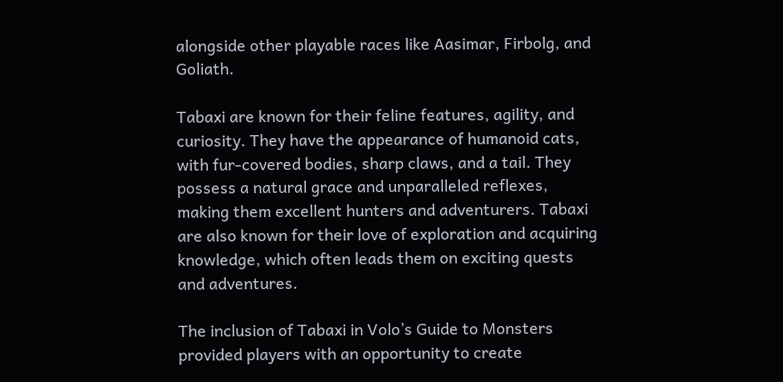alongside other playable races like Aasimar, Firbolg, and Goliath.

Tabaxi are known for their feline features, agility, and curiosity. They have the appearance of humanoid cats, with fur-covered bodies, sharp claws, and a tail. They possess a natural grace and unparalleled reflexes, making them excellent hunters and adventurers. Tabaxi are also known for their love of exploration and acquiring knowledge, which often leads them on exciting quests and adventures.

The inclusion of Tabaxi in Volo’s Guide to Monsters provided players with an opportunity to create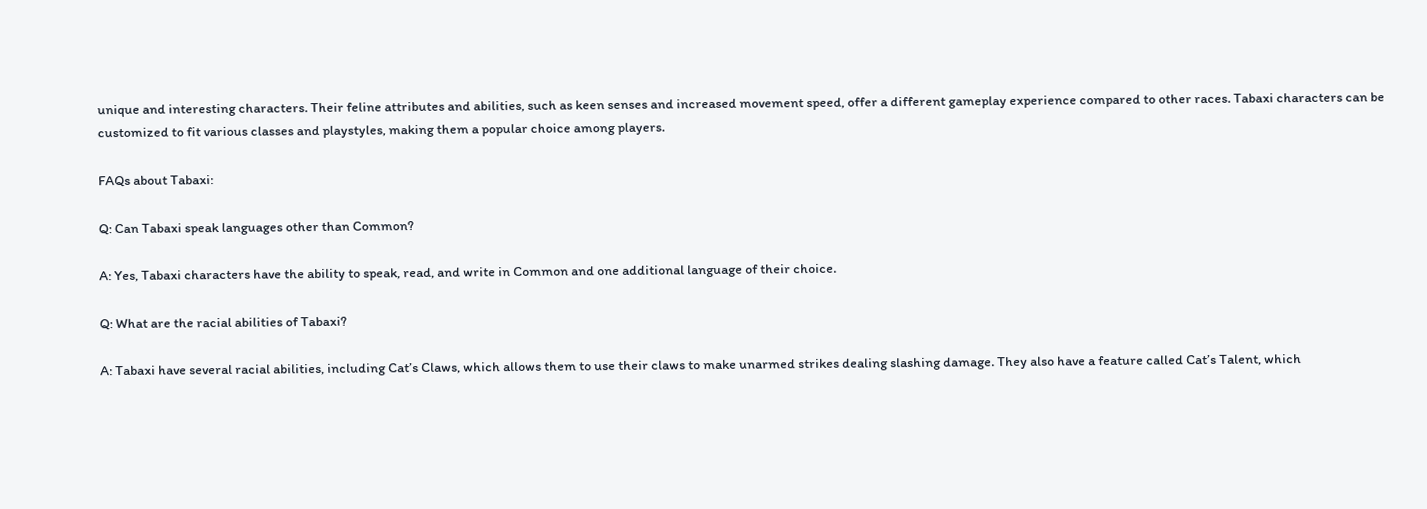unique and interesting characters. Their feline attributes and abilities, such as keen senses and increased movement speed, offer a different gameplay experience compared to other races. Tabaxi characters can be customized to fit various classes and playstyles, making them a popular choice among players.

FAQs about Tabaxi:

Q: Can Tabaxi speak languages other than Common?

A: Yes, Tabaxi characters have the ability to speak, read, and write in Common and one additional language of their choice.

Q: What are the racial abilities of Tabaxi?

A: Tabaxi have several racial abilities, including Cat’s Claws, which allows them to use their claws to make unarmed strikes dealing slashing damage. They also have a feature called Cat’s Talent, which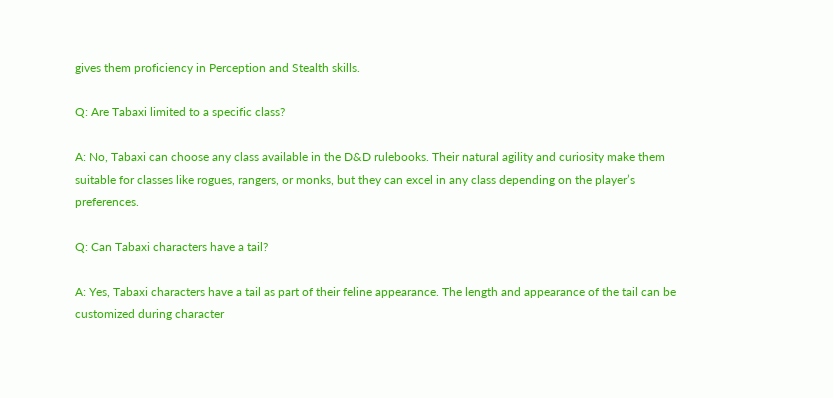gives them proficiency in Perception and Stealth skills.

Q: Are Tabaxi limited to a specific class?

A: No, Tabaxi can choose any class available in the D&D rulebooks. Their natural agility and curiosity make them suitable for classes like rogues, rangers, or monks, but they can excel in any class depending on the player’s preferences.

Q: Can Tabaxi characters have a tail?

A: Yes, Tabaxi characters have a tail as part of their feline appearance. The length and appearance of the tail can be customized during character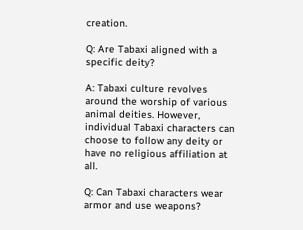creation.

Q: Are Tabaxi aligned with a specific deity?

A: Tabaxi culture revolves around the worship of various animal deities. However, individual Tabaxi characters can choose to follow any deity or have no religious affiliation at all.

Q: Can Tabaxi characters wear armor and use weapons?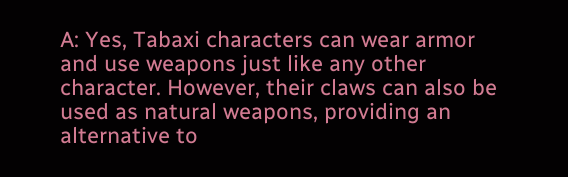A: Yes, Tabaxi characters can wear armor and use weapons just like any other character. However, their claws can also be used as natural weapons, providing an alternative to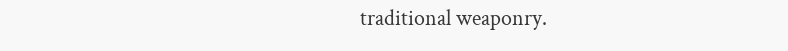traditional weaponry.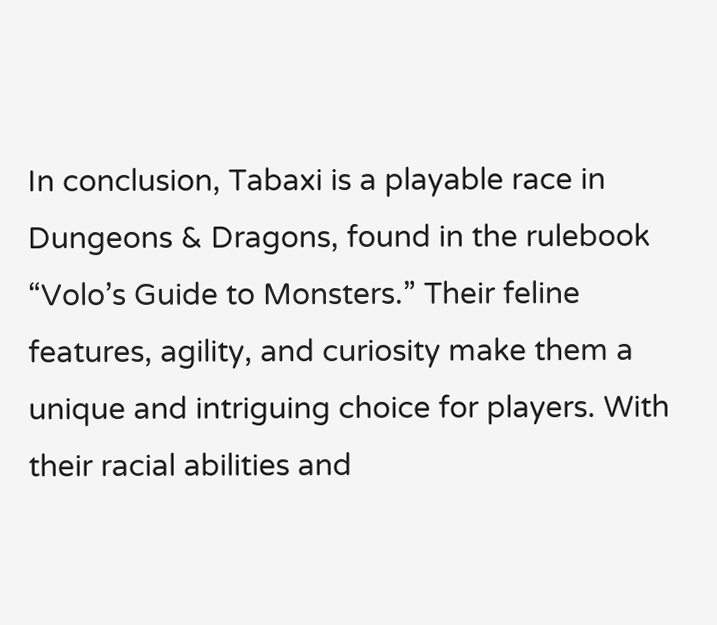In conclusion, Tabaxi is a playable race in Dungeons & Dragons, found in the rulebook “Volo’s Guide to Monsters.” Their feline features, agility, and curiosity make them a unique and intriguing choice for players. With their racial abilities and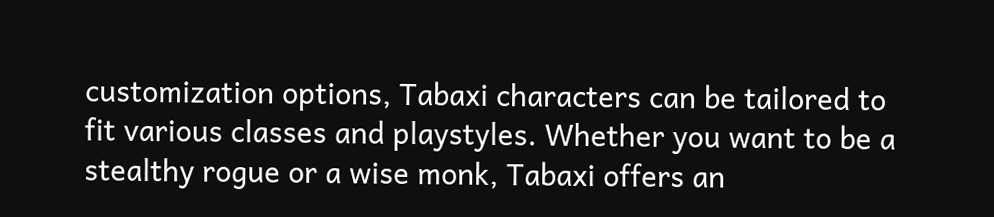customization options, Tabaxi characters can be tailored to fit various classes and playstyles. Whether you want to be a stealthy rogue or a wise monk, Tabaxi offers an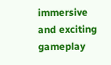immersive and exciting gameplay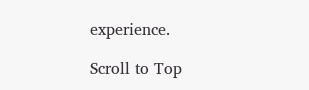experience.

Scroll to Top